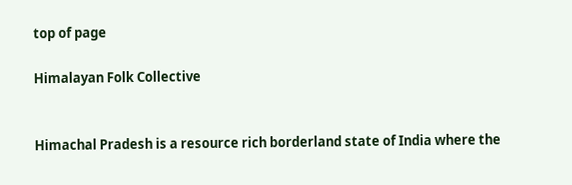top of page

Himalayan Folk Collective


Himachal Pradesh is a resource rich borderland state of India where the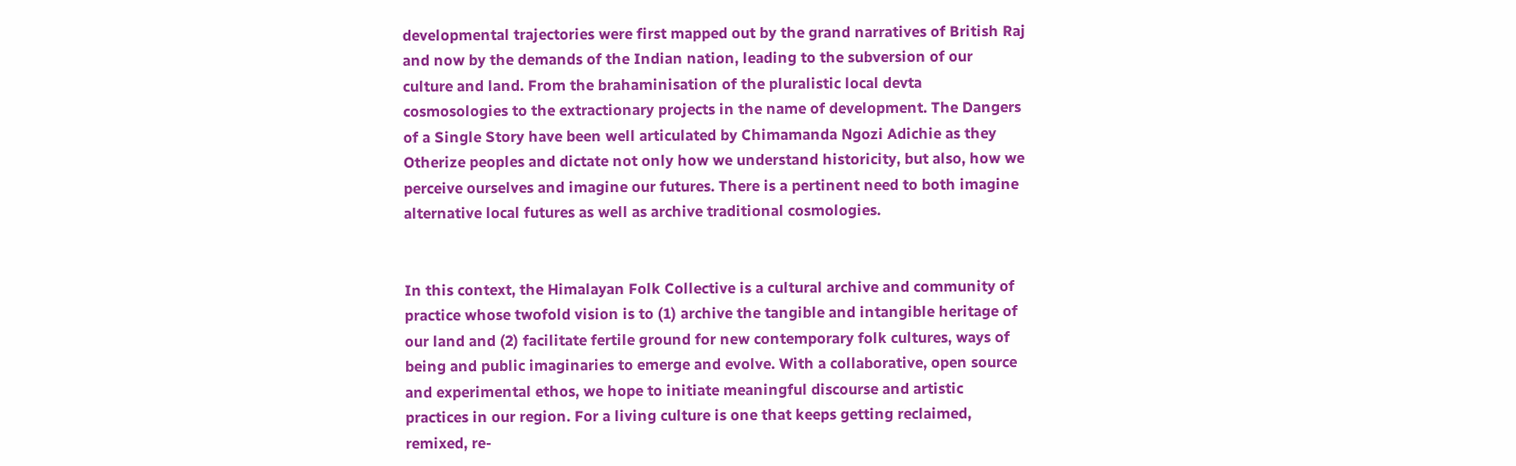developmental trajectories were first mapped out by the grand narratives of British Raj and now by the demands of the Indian nation, leading to the subversion of our culture and land. From the brahaminisation of the pluralistic local devta cosmosologies to the extractionary projects in the name of development. The Dangers of a Single Story have been well articulated by Chimamanda Ngozi Adichie as they Otherize peoples and dictate not only how we understand historicity, but also, how we perceive ourselves and imagine our futures. There is a pertinent need to both imagine alternative local futures as well as archive traditional cosmologies.


In this context, the Himalayan Folk Collective is a cultural archive and community of practice whose twofold vision is to (1) archive the tangible and intangible heritage of our land and (2) facilitate fertile ground for new contemporary folk cultures, ways of being and public imaginaries to emerge and evolve. With a collaborative, open source and experimental ethos, we hope to initiate meaningful discourse and artistic practices in our region. For a living culture is one that keeps getting reclaimed, remixed, re-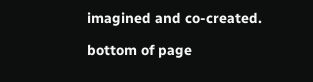imagined and co-created.

bottom of page